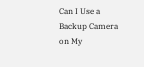Can I Use a Backup Camera on My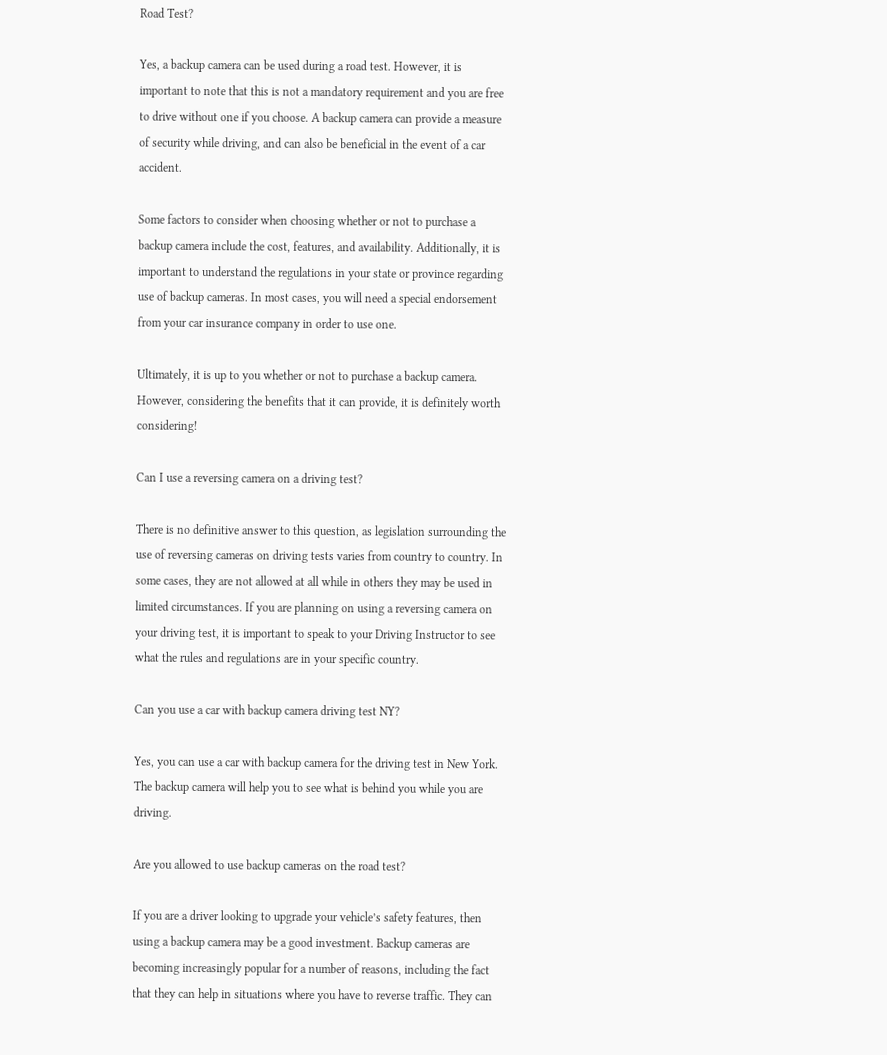Road Test?

Yes, a backup camera can be used during a road test. However, it is important to note that this is not a mandatory requirement and you are free to drive without one if you choose. A backup camera can provide a measure of security while driving, and can also be beneficial in the event of a car accident.

Some factors to consider when choosing whether or not to purchase a backup camera include the cost, features, and availability. Additionally, it is important to understand the regulations in your state or province regarding use of backup cameras. In most cases, you will need a special endorsement from your car insurance company in order to use one.

Ultimately, it is up to you whether or not to purchase a backup camera. However, considering the benefits that it can provide, it is definitely worth considering!

Can I use a reversing camera on a driving test?

There is no definitive answer to this question, as legislation surrounding the use of reversing cameras on driving tests varies from country to country. In some cases, they are not allowed at all while in others they may be used in limited circumstances. If you are planning on using a reversing camera on your driving test, it is important to speak to your Driving Instructor to see what the rules and regulations are in your specific country.

Can you use a car with backup camera driving test NY?

Yes, you can use a car with backup camera for the driving test in New York. The backup camera will help you to see what is behind you while you are driving.

Are you allowed to use backup cameras on the road test?

If you are a driver looking to upgrade your vehicle’s safety features, then using a backup camera may be a good investment. Backup cameras are becoming increasingly popular for a number of reasons, including the fact that they can help in situations where you have to reverse traffic. They can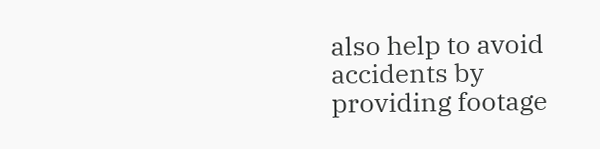also help to avoid accidents by providing footage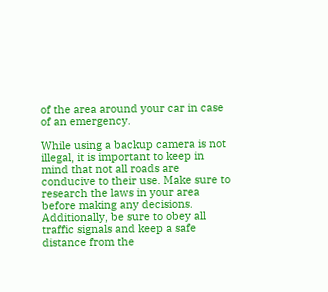of the area around your car in case of an emergency.

While using a backup camera is not illegal, it is important to keep in mind that not all roads are conducive to their use. Make sure to research the laws in your area before making any decisions. Additionally, be sure to obey all traffic signals and keep a safe distance from the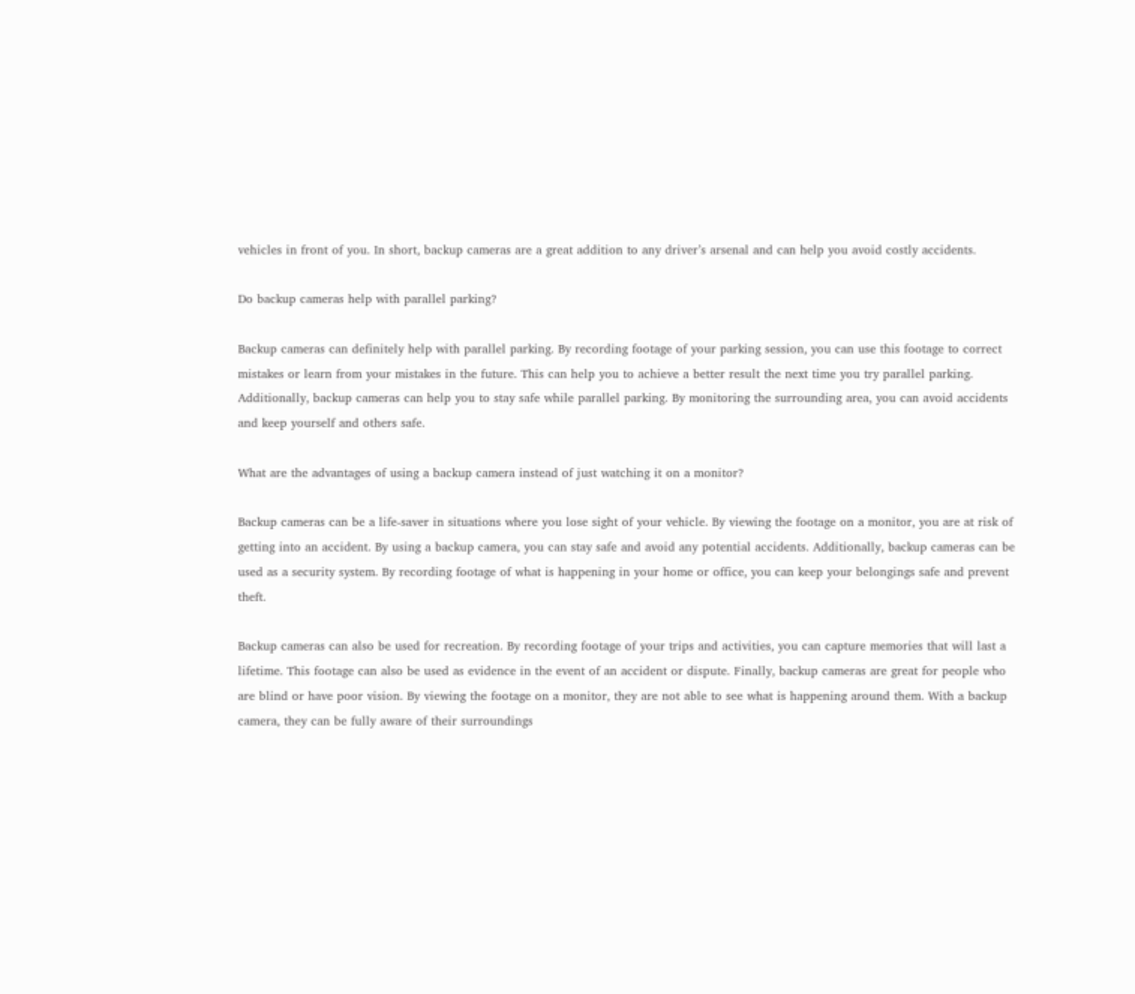vehicles in front of you. In short, backup cameras are a great addition to any driver’s arsenal and can help you avoid costly accidents.

Do backup cameras help with parallel parking?

Backup cameras can definitely help with parallel parking. By recording footage of your parking session, you can use this footage to correct mistakes or learn from your mistakes in the future. This can help you to achieve a better result the next time you try parallel parking. Additionally, backup cameras can help you to stay safe while parallel parking. By monitoring the surrounding area, you can avoid accidents and keep yourself and others safe.

What are the advantages of using a backup camera instead of just watching it on a monitor?

Backup cameras can be a life-saver in situations where you lose sight of your vehicle. By viewing the footage on a monitor, you are at risk of getting into an accident. By using a backup camera, you can stay safe and avoid any potential accidents. Additionally, backup cameras can be used as a security system. By recording footage of what is happening in your home or office, you can keep your belongings safe and prevent theft.

Backup cameras can also be used for recreation. By recording footage of your trips and activities, you can capture memories that will last a lifetime. This footage can also be used as evidence in the event of an accident or dispute. Finally, backup cameras are great for people who are blind or have poor vision. By viewing the footage on a monitor, they are not able to see what is happening around them. With a backup camera, they can be fully aware of their surroundings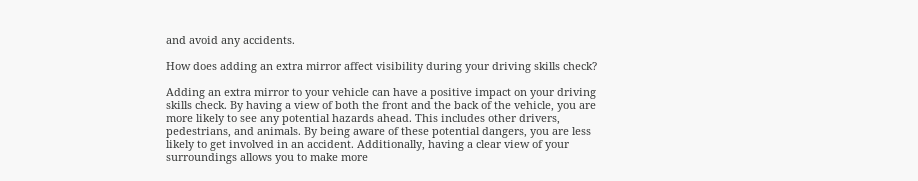and avoid any accidents.

How does adding an extra mirror affect visibility during your driving skills check?

Adding an extra mirror to your vehicle can have a positive impact on your driving skills check. By having a view of both the front and the back of the vehicle, you are more likely to see any potential hazards ahead. This includes other drivers, pedestrians, and animals. By being aware of these potential dangers, you are less likely to get involved in an accident. Additionally, having a clear view of your surroundings allows you to make more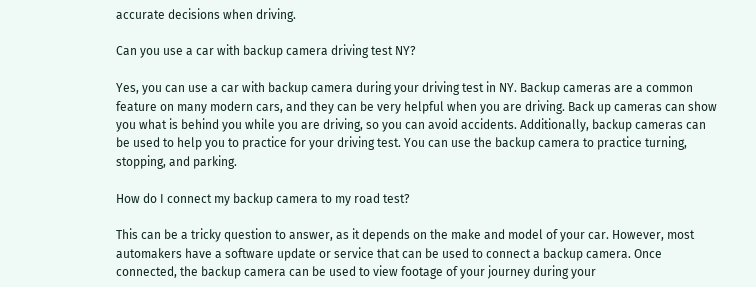accurate decisions when driving.

Can you use a car with backup camera driving test NY?

Yes, you can use a car with backup camera during your driving test in NY. Backup cameras are a common feature on many modern cars, and they can be very helpful when you are driving. Back up cameras can show you what is behind you while you are driving, so you can avoid accidents. Additionally, backup cameras can be used to help you to practice for your driving test. You can use the backup camera to practice turning, stopping, and parking.

How do I connect my backup camera to my road test?

This can be a tricky question to answer, as it depends on the make and model of your car. However, most automakers have a software update or service that can be used to connect a backup camera. Once connected, the backup camera can be used to view footage of your journey during your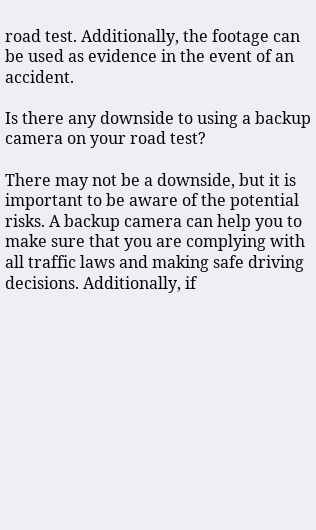road test. Additionally, the footage can be used as evidence in the event of an accident.

Is there any downside to using a backup camera on your road test?

There may not be a downside, but it is important to be aware of the potential risks. A backup camera can help you to make sure that you are complying with all traffic laws and making safe driving decisions. Additionally, if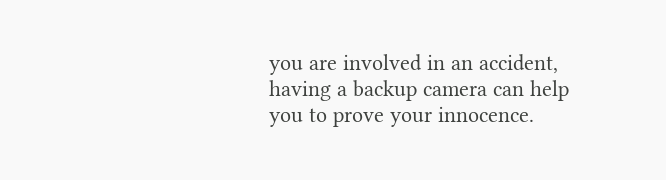you are involved in an accident, having a backup camera can help you to prove your innocence.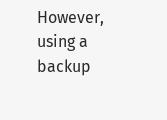However, using a backup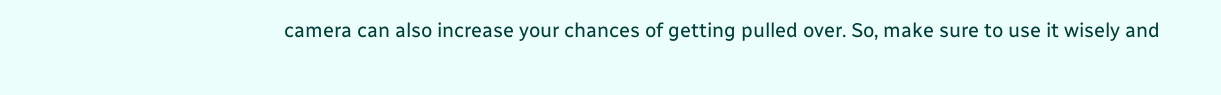camera can also increase your chances of getting pulled over. So, make sure to use it wisely and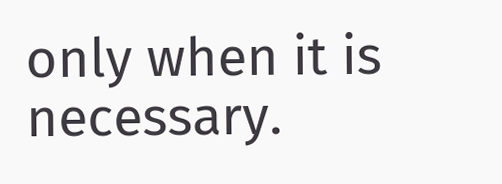only when it is necessary.